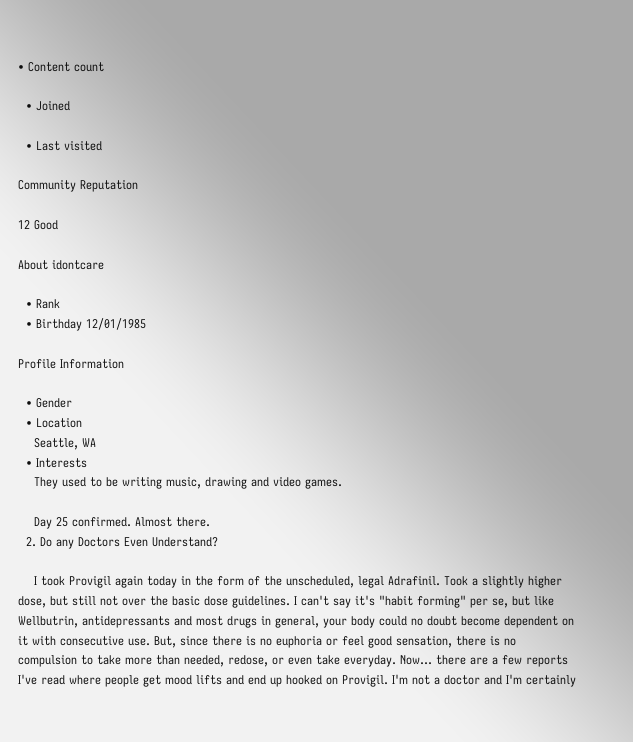• Content count

  • Joined

  • Last visited

Community Reputation

12 Good

About idontcare

  • Rank
  • Birthday 12/01/1985

Profile Information

  • Gender
  • Location
    Seattle, WA
  • Interests
    They used to be writing music, drawing and video games.

    Day 25 confirmed. Almost there.
  2. Do any Doctors Even Understand?

    I took Provigil again today in the form of the unscheduled, legal Adrafinil. Took a slightly higher dose, but still not over the basic dose guidelines. I can't say it's "habit forming" per se, but like Wellbutrin, antidepressants and most drugs in general, your body could no doubt become dependent on it with consecutive use. But, since there is no euphoria or feel good sensation, there is no compulsion to take more than needed, redose, or even take everyday. Now... there are a few reports I've read where people get mood lifts and end up hooked on Provigil. I'm not a doctor and I'm certainly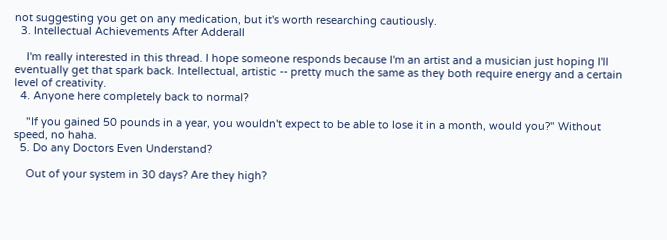not suggesting you get on any medication, but it's worth researching cautiously.
  3. Intellectual Achievements After Adderall

    I'm really interested in this thread. I hope someone responds because I'm an artist and a musician just hoping I'll eventually get that spark back. Intellectual, artistic -- pretty much the same as they both require energy and a certain level of creativity.
  4. Anyone here completely back to normal?

    "If you gained 50 pounds in a year, you wouldn't expect to be able to lose it in a month, would you?" Without speed, no haha.
  5. Do any Doctors Even Understand?

    Out of your system in 30 days? Are they high?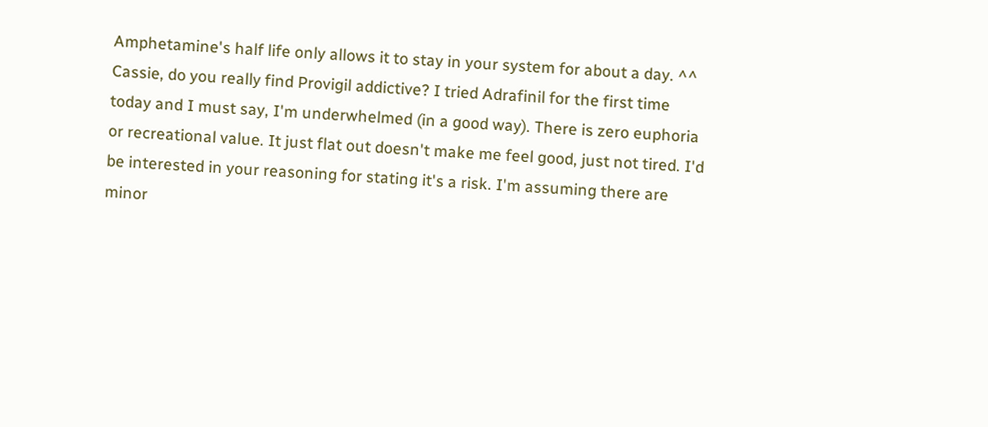Amphetamine's half life only allows it to stay in your system for about a day. ^^ Cassie, do you really find Provigil addictive? I tried Adrafinil for the first time today and I must say, I'm underwhelmed (in a good way). There is zero euphoria or recreational value. It just flat out doesn't make me feel good, just not tired. I'd be interested in your reasoning for stating it's a risk. I'm assuming there are minor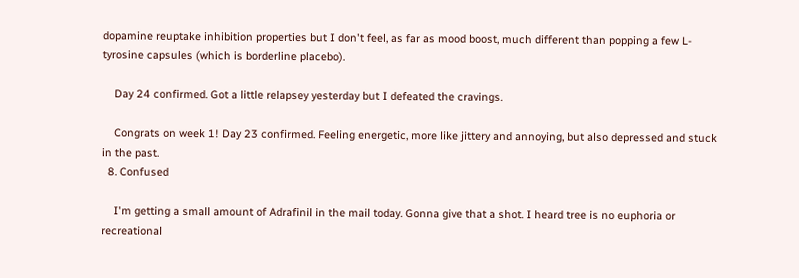dopamine reuptake inhibition properties but I don't feel, as far as mood boost, much different than popping a few L-tyrosine capsules (which is borderline placebo).

    Day 24 confirmed. Got a little relapsey yesterday but I defeated the cravings.

    Congrats on week 1! Day 23 confirmed. Feeling energetic, more like jittery and annoying, but also depressed and stuck in the past.
  8. Confused

    I'm getting a small amount of Adrafinil in the mail today. Gonna give that a shot. I heard tree is no euphoria or recreational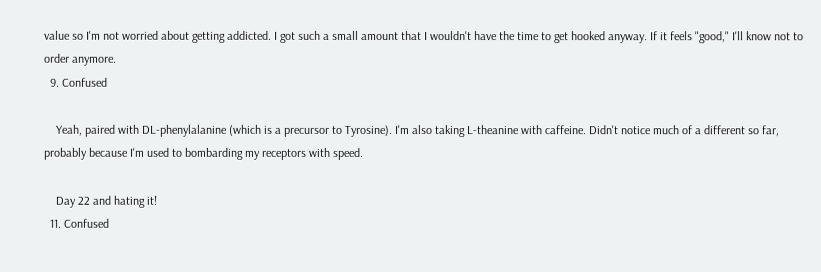value so I'm not worried about getting addicted. I got such a small amount that I wouldn't have the time to get hooked anyway. If it feels "good," I'll know not to order anymore.
  9. Confused

    Yeah, paired with DL-phenylalanine (which is a precursor to Tyrosine). I'm also taking L-theanine with caffeine. Didn't notice much of a different so far, probably because I'm used to bombarding my receptors with speed.

    Day 22 and hating it!
  11. Confused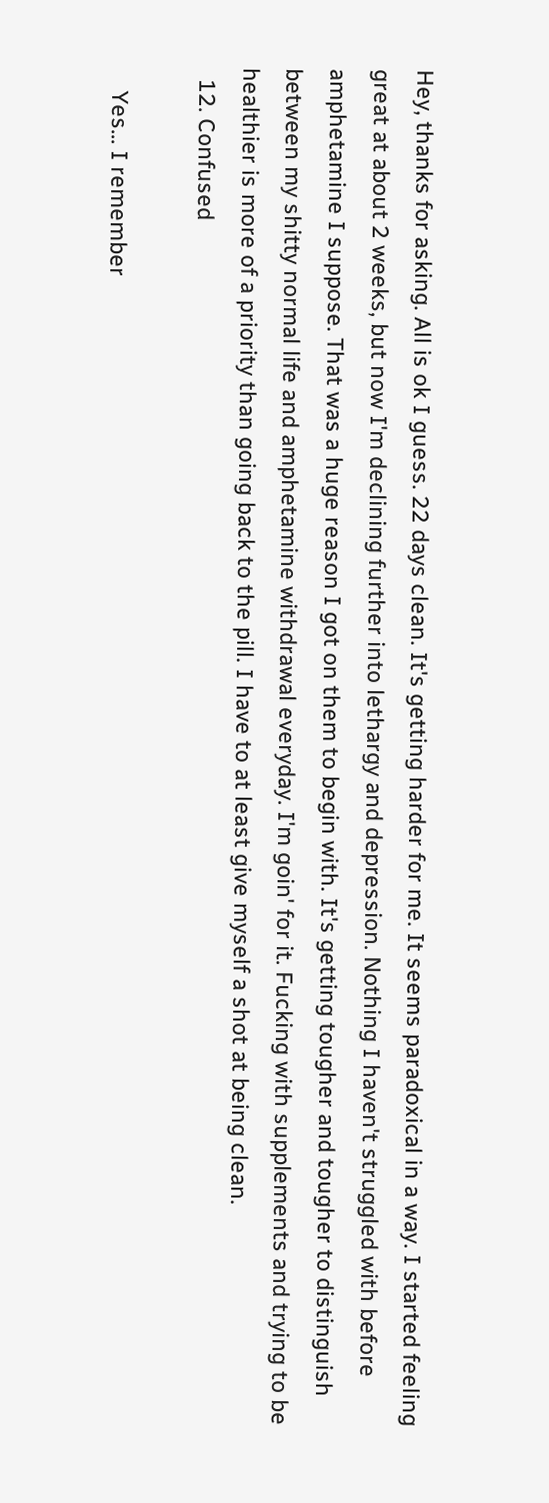Hey, thanks for asking. All is ok I guess. 22 days clean. It's getting harder for me. It seems paradoxical in a way. I started feeling great at about 2 weeks, but now I'm declining further into lethargy and depression. Nothing I haven't struggled with before amphetamine I suppose. That was a huge reason I got on them to begin with. It's getting tougher and tougher to distinguish between my shitty normal life and amphetamine withdrawal everyday. I'm goin' for it. Fucking with supplements and trying to be healthier is more of a priority than going back to the pill. I have to at least give myself a shot at being clean.
  12. Confused

    Yes... I remember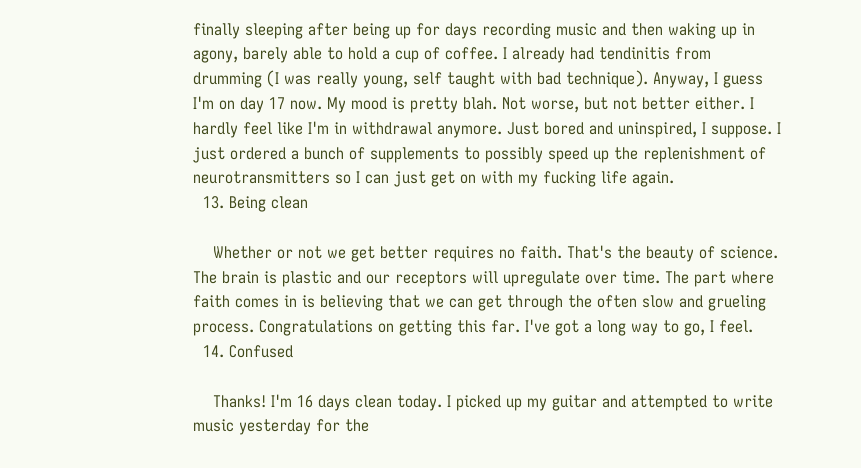finally sleeping after being up for days recording music and then waking up in agony, barely able to hold a cup of coffee. I already had tendinitis from drumming (I was really young, self taught with bad technique). Anyway, I guess I'm on day 17 now. My mood is pretty blah. Not worse, but not better either. I hardly feel like I'm in withdrawal anymore. Just bored and uninspired, I suppose. I just ordered a bunch of supplements to possibly speed up the replenishment of neurotransmitters so I can just get on with my fucking life again.
  13. Being clean

    Whether or not we get better requires no faith. That's the beauty of science. The brain is plastic and our receptors will upregulate over time. The part where faith comes in is believing that we can get through the often slow and grueling process. Congratulations on getting this far. I've got a long way to go, I feel.
  14. Confused

    Thanks! I'm 16 days clean today. I picked up my guitar and attempted to write music yesterday for the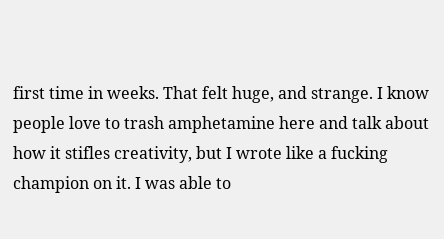first time in weeks. That felt huge, and strange. I know people love to trash amphetamine here and talk about how it stifles creativity, but I wrote like a fucking champion on it. I was able to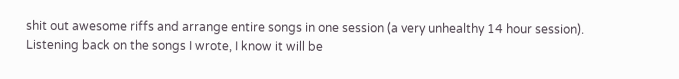shit out awesome riffs and arrange entire songs in one session (a very unhealthy 14 hour session). Listening back on the songs I wrote, I know it will be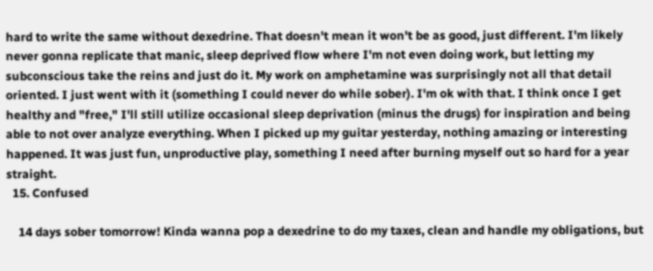hard to write the same without dexedrine. That doesn't mean it won't be as good, just different. I'm likely never gonna replicate that manic, sleep deprived flow where I'm not even doing work, but letting my subconscious take the reins and just do it. My work on amphetamine was surprisingly not all that detail oriented. I just went with it (something I could never do while sober). I'm ok with that. I think once I get healthy and "free," I'll still utilize occasional sleep deprivation (minus the drugs) for inspiration and being able to not over analyze everything. When I picked up my guitar yesterday, nothing amazing or interesting happened. It was just fun, unproductive play, something I need after burning myself out so hard for a year straight.
  15. Confused

    14 days sober tomorrow! Kinda wanna pop a dexedrine to do my taxes, clean and handle my obligations, but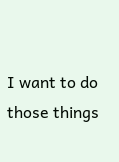I want to do those things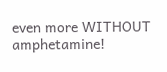even more WITHOUT amphetamine!